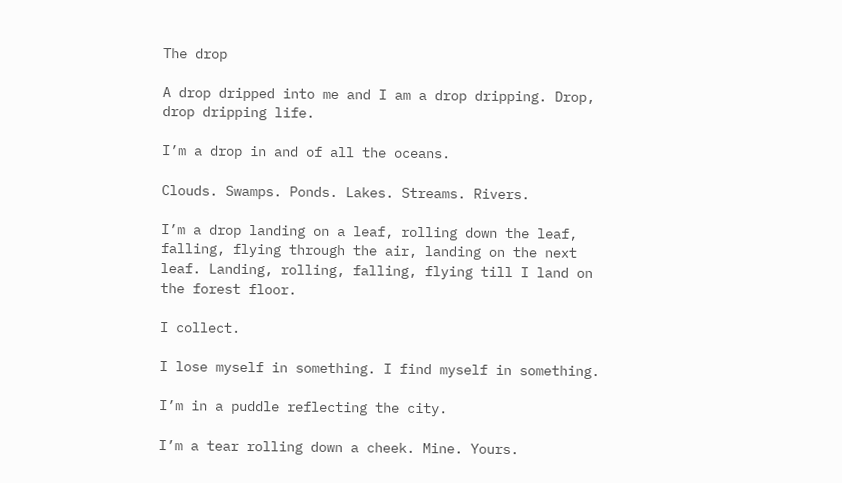The drop

A drop dripped into me and I am a drop dripping. Drop, drop dripping life.

I’m a drop in and of all the oceans.

Clouds. Swamps. Ponds. Lakes. Streams. Rivers.

I’m a drop landing on a leaf, rolling down the leaf, falling, flying through the air, landing on the next leaf. Landing, rolling, falling, flying till I land on the forest floor.

I collect.

I lose myself in something. I find myself in something.

I’m in a puddle reflecting the city.

I’m a tear rolling down a cheek. Mine. Yours.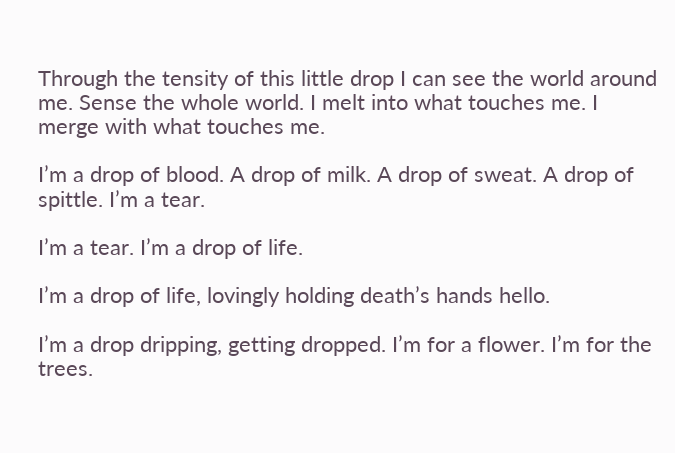Through the tensity of this little drop I can see the world around me. Sense the whole world. I melt into what touches me. I merge with what touches me.

I’m a drop of blood. A drop of milk. A drop of sweat. A drop of spittle. I’m a tear.

I’m a tear. I’m a drop of life.

I’m a drop of life, lovingly holding death’s hands hello.

I’m a drop dripping, getting dropped. I’m for a flower. I’m for the trees.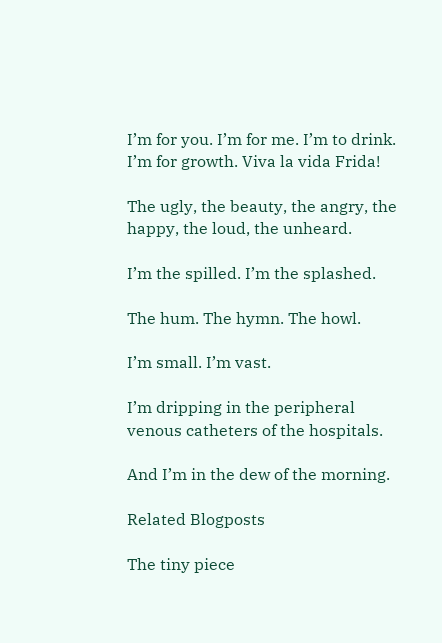I’m for you. I’m for me. I’m to drink. I’m for growth. Viva la vida Frida!

The ugly, the beauty, the angry, the happy, the loud, the unheard.

I’m the spilled. I’m the splashed.

The hum. The hymn. The howl.

I’m small. I’m vast.

I’m dripping in the peripheral venous catheters of the hospitals.

And I’m in the dew of the morning.

Related Blogposts

The tiny piece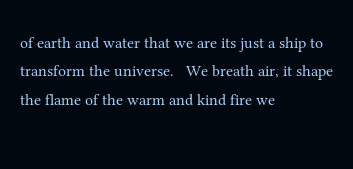of earth and water that we are its just a ship to transform the universe.   We breath air, it shape the flame of the warm and kind fire we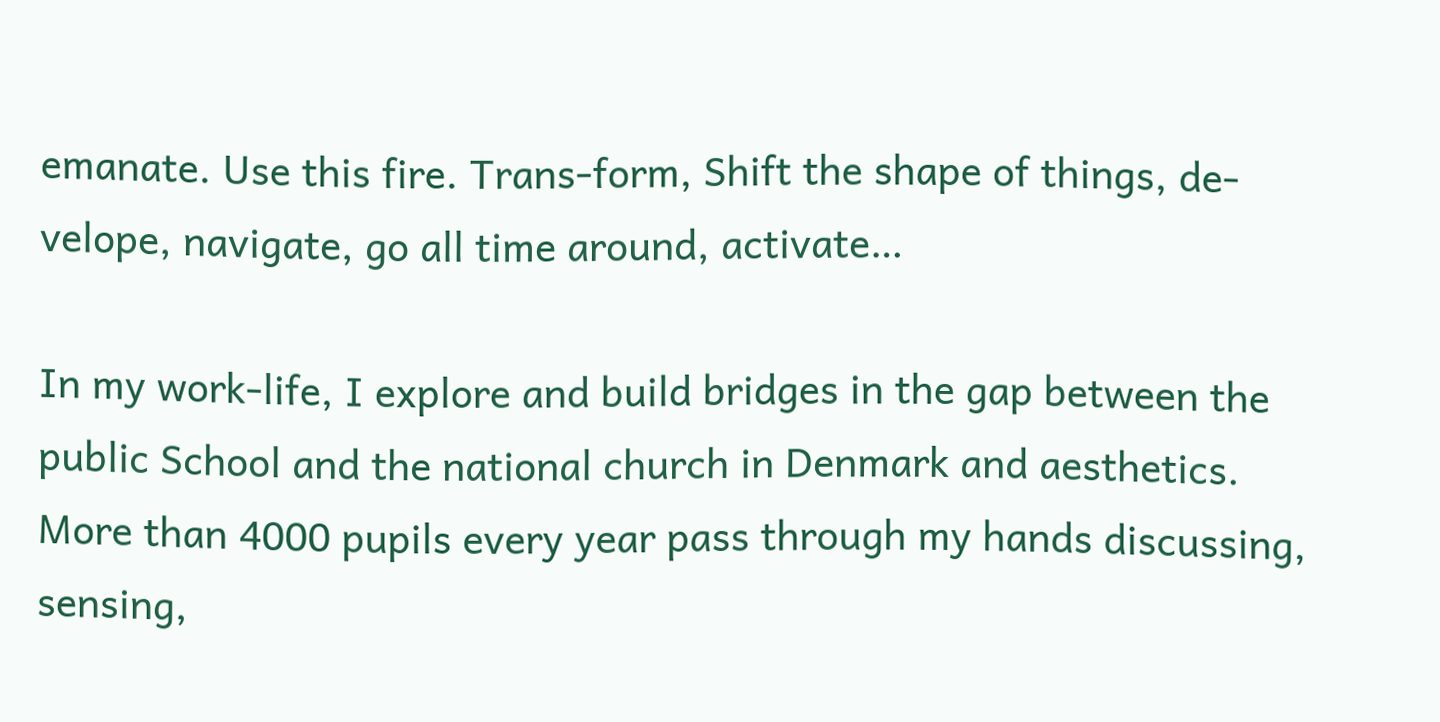emanate. Use this fire. Trans-form, Shift the shape of things, de-velope, navigate, go all time around, activate…

In my work-life, I explore and build bridges in the gap between the public School and the national church in Denmark and aesthetics. More than 4000 pupils every year pass through my hands discussing, sensing,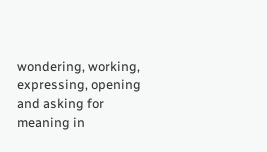wondering, working, expressing, opening and asking for meaning in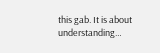this gab. It is about understanding…